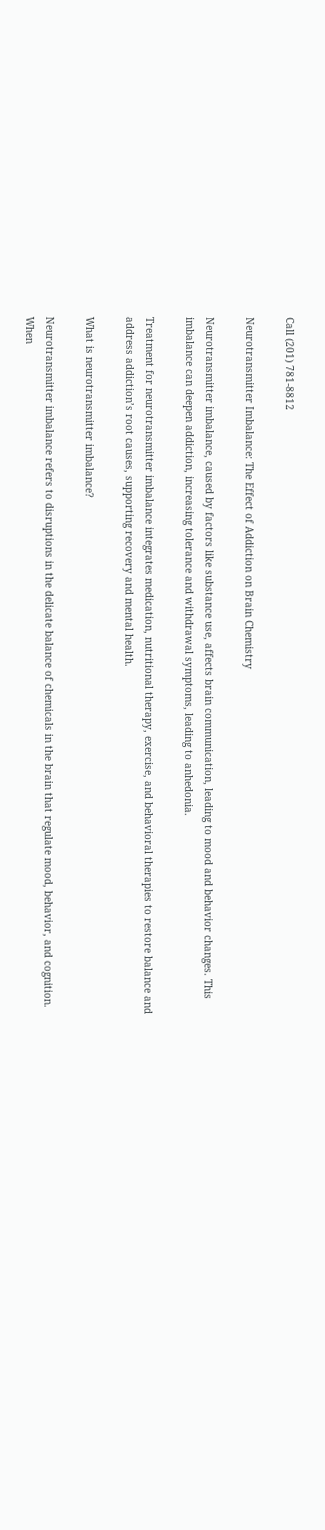Call (201) 781-8812

Neurotransmitter Imbalance: The Effect of Addiction on Brain Chemistry

Neurotransmitter imbalance, caused by factors like substance use, affects brain communication, leading to mood and behavior changes. This imbalance can deepen addiction, increasing tolerance and withdrawal symptoms, leading to anhedonia.

Treatment for neurotransmitter imbalance integrates medication, nutritional therapy, exercise, and behavioral therapies to restore balance and address addiction’s root causes, supporting recovery and mental health.

What is neurotransmitter imbalance?

Neurotransmitter imbalance refers to disruptions in the delicate balance of chemicals in the brain that regulate mood, behavior, and cognition. When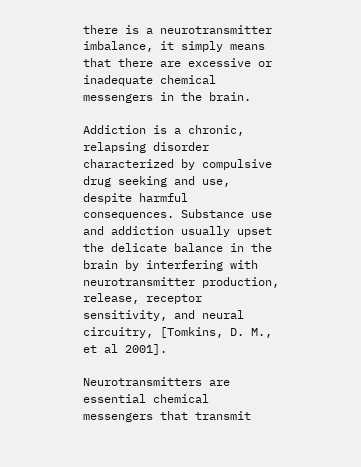there is a neurotransmitter imbalance, it simply means that there are excessive or inadequate chemical messengers in the brain.

Addiction is a chronic, relapsing disorder characterized by compulsive drug seeking and use, despite harmful consequences. Substance use and addiction usually upset the delicate balance in the brain by interfering with neurotransmitter production, release, receptor sensitivity, and neural circuitry, [Tomkins, D. M., et al 2001].

Neurotransmitters are essential chemical messengers that transmit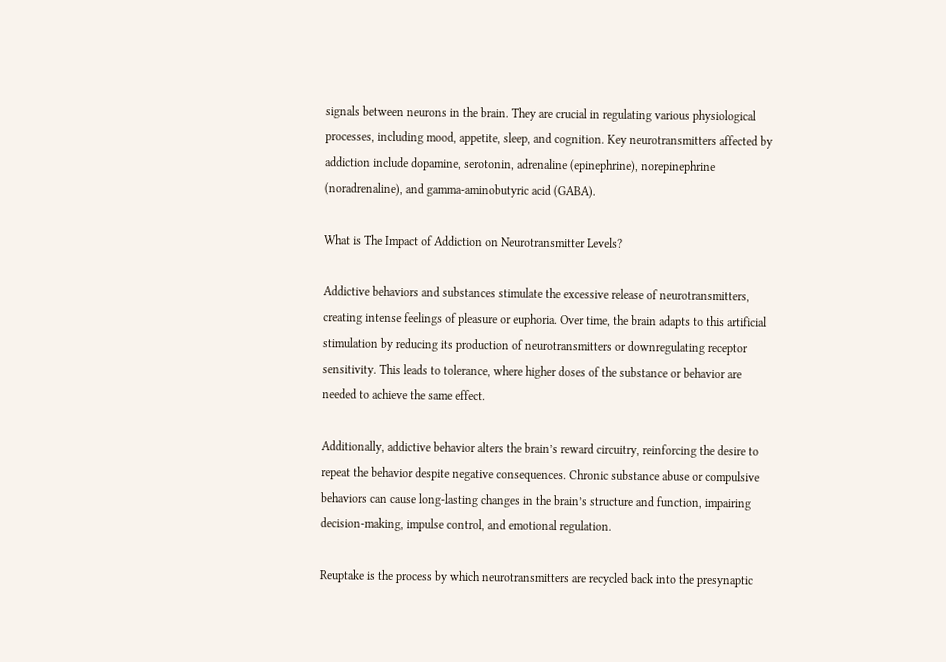signals between neurons in the brain. They are crucial in regulating various physiological processes, including mood, appetite, sleep, and cognition. Key neurotransmitters affected by addiction include dopamine, serotonin, adrenaline (epinephrine), norepinephrine (noradrenaline), and gamma-aminobutyric acid (GABA).

What is The Impact of Addiction on Neurotransmitter Levels?

Addictive behaviors and substances stimulate the excessive release of neurotransmitters, creating intense feelings of pleasure or euphoria. Over time, the brain adapts to this artificial stimulation by reducing its production of neurotransmitters or downregulating receptor sensitivity. This leads to tolerance, where higher doses of the substance or behavior are needed to achieve the same effect.

Additionally, addictive behavior alters the brain’s reward circuitry, reinforcing the desire to repeat the behavior despite negative consequences. Chronic substance abuse or compulsive behaviors can cause long-lasting changes in the brain’s structure and function, impairing decision-making, impulse control, and emotional regulation.

Reuptake is the process by which neurotransmitters are recycled back into the presynaptic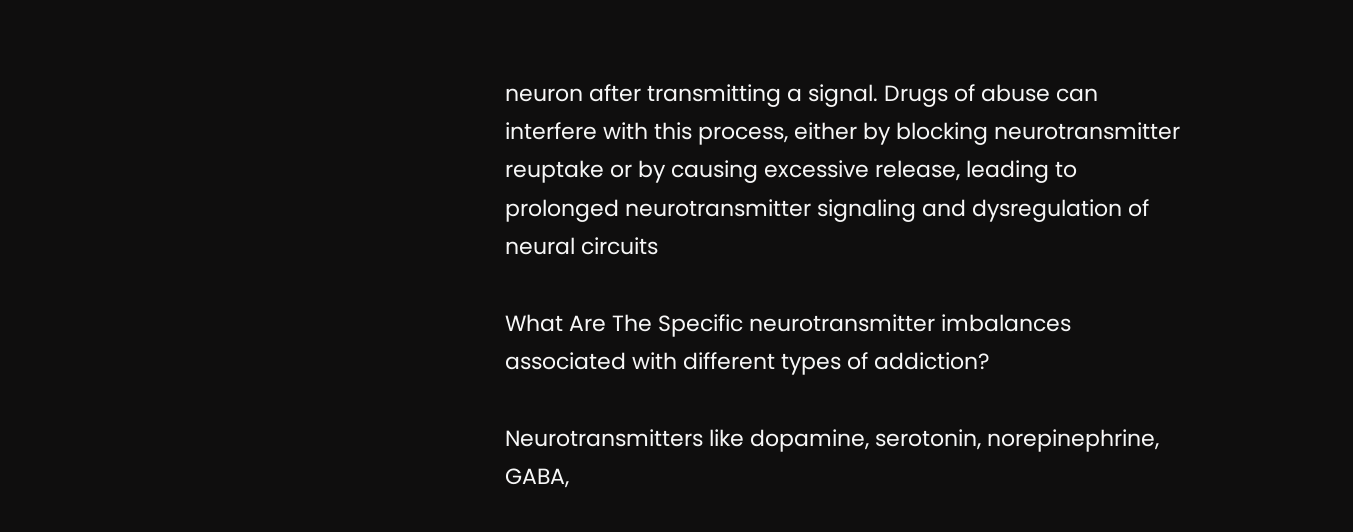neuron after transmitting a signal. Drugs of abuse can interfere with this process, either by blocking neurotransmitter reuptake or by causing excessive release, leading to prolonged neurotransmitter signaling and dysregulation of neural circuits

What Are The Specific neurotransmitter imbalances associated with different types of addiction?

Neurotransmitters like dopamine, serotonin, norepinephrine, GABA,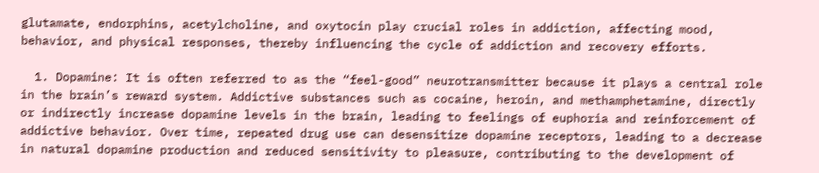glutamate, endorphins, acetylcholine, and oxytocin play crucial roles in addiction, affecting mood, behavior, and physical responses, thereby influencing the cycle of addiction and recovery efforts.

  1. Dopamine: It is often referred to as the “feel-good” neurotransmitter because it plays a central role in the brain’s reward system. Addictive substances such as cocaine, heroin, and methamphetamine, directly or indirectly increase dopamine levels in the brain, leading to feelings of euphoria and reinforcement of addictive behavior. Over time, repeated drug use can desensitize dopamine receptors, leading to a decrease in natural dopamine production and reduced sensitivity to pleasure, contributing to the development of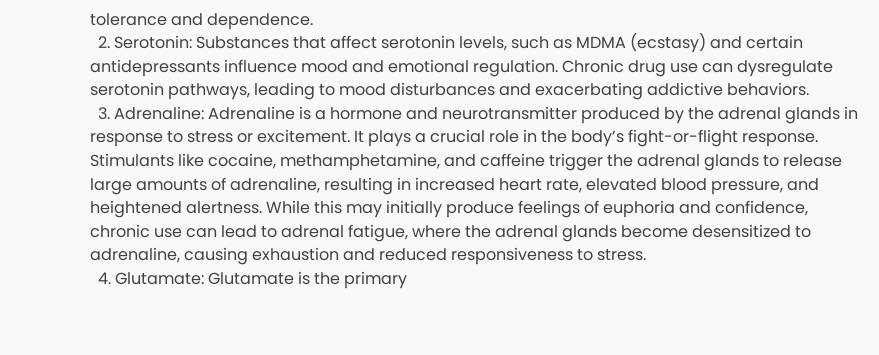tolerance and dependence.
  2. Serotonin: Substances that affect serotonin levels, such as MDMA (ecstasy) and certain antidepressants influence mood and emotional regulation. Chronic drug use can dysregulate serotonin pathways, leading to mood disturbances and exacerbating addictive behaviors.
  3. Adrenaline: Adrenaline is a hormone and neurotransmitter produced by the adrenal glands in response to stress or excitement. It plays a crucial role in the body’s fight-or-flight response. Stimulants like cocaine, methamphetamine, and caffeine trigger the adrenal glands to release large amounts of adrenaline, resulting in increased heart rate, elevated blood pressure, and heightened alertness. While this may initially produce feelings of euphoria and confidence, chronic use can lead to adrenal fatigue, where the adrenal glands become desensitized to adrenaline, causing exhaustion and reduced responsiveness to stress.
  4. Glutamate: Glutamate is the primary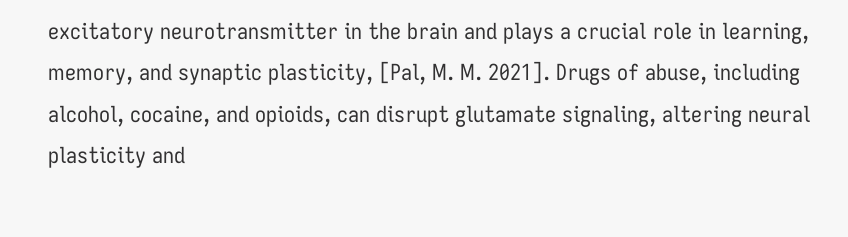excitatory neurotransmitter in the brain and plays a crucial role in learning, memory, and synaptic plasticity, [Pal, M. M. 2021]. Drugs of abuse, including alcohol, cocaine, and opioids, can disrupt glutamate signaling, altering neural plasticity and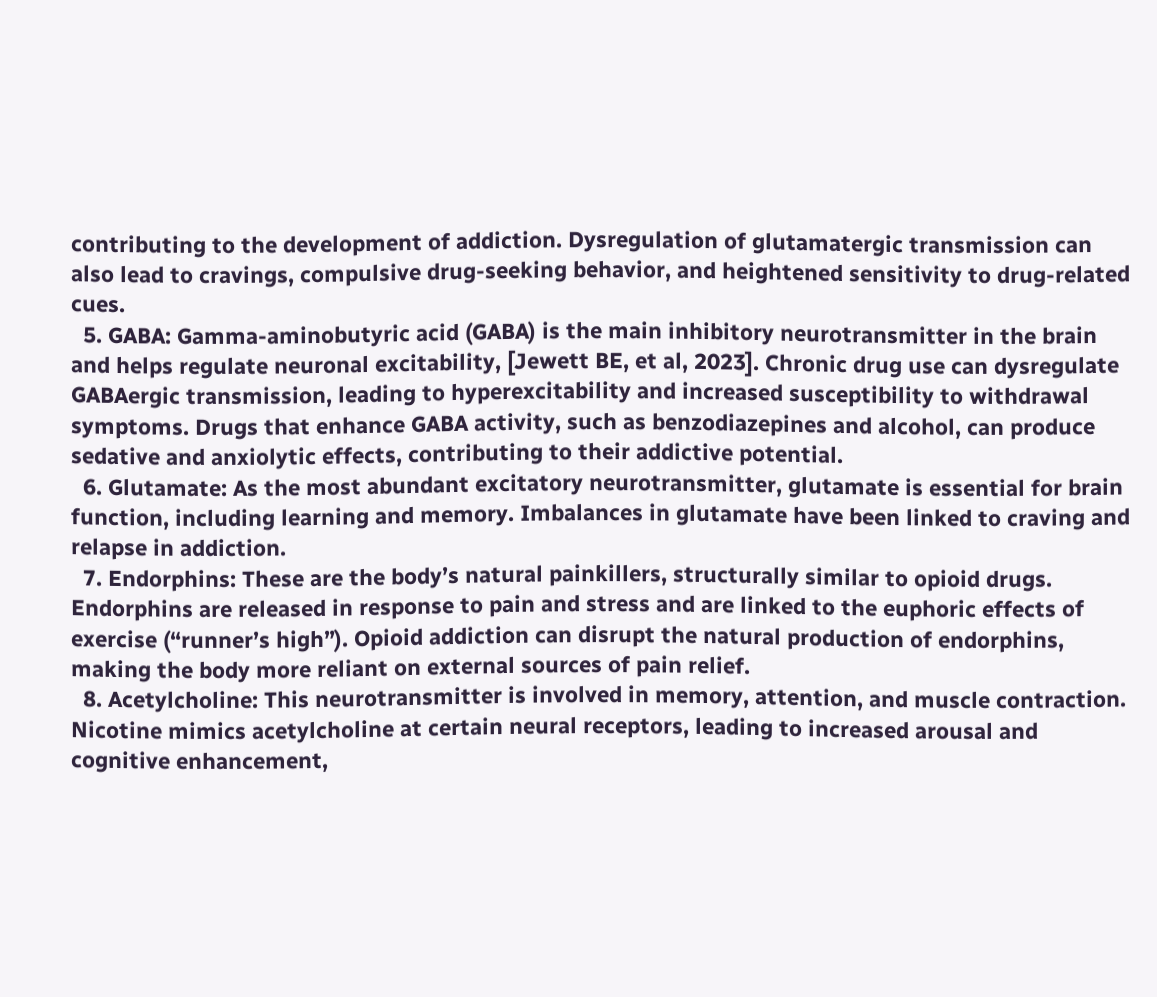contributing to the development of addiction. Dysregulation of glutamatergic transmission can also lead to cravings, compulsive drug-seeking behavior, and heightened sensitivity to drug-related cues.
  5. GABA: Gamma-aminobutyric acid (GABA) is the main inhibitory neurotransmitter in the brain and helps regulate neuronal excitability, [Jewett BE, et al, 2023]. Chronic drug use can dysregulate GABAergic transmission, leading to hyperexcitability and increased susceptibility to withdrawal symptoms. Drugs that enhance GABA activity, such as benzodiazepines and alcohol, can produce sedative and anxiolytic effects, contributing to their addictive potential.
  6. Glutamate: As the most abundant excitatory neurotransmitter, glutamate is essential for brain function, including learning and memory. Imbalances in glutamate have been linked to craving and relapse in addiction.
  7. Endorphins: These are the body’s natural painkillers, structurally similar to opioid drugs. Endorphins are released in response to pain and stress and are linked to the euphoric effects of exercise (“runner’s high”). Opioid addiction can disrupt the natural production of endorphins, making the body more reliant on external sources of pain relief.
  8. Acetylcholine: This neurotransmitter is involved in memory, attention, and muscle contraction. Nicotine mimics acetylcholine at certain neural receptors, leading to increased arousal and cognitive enhancement,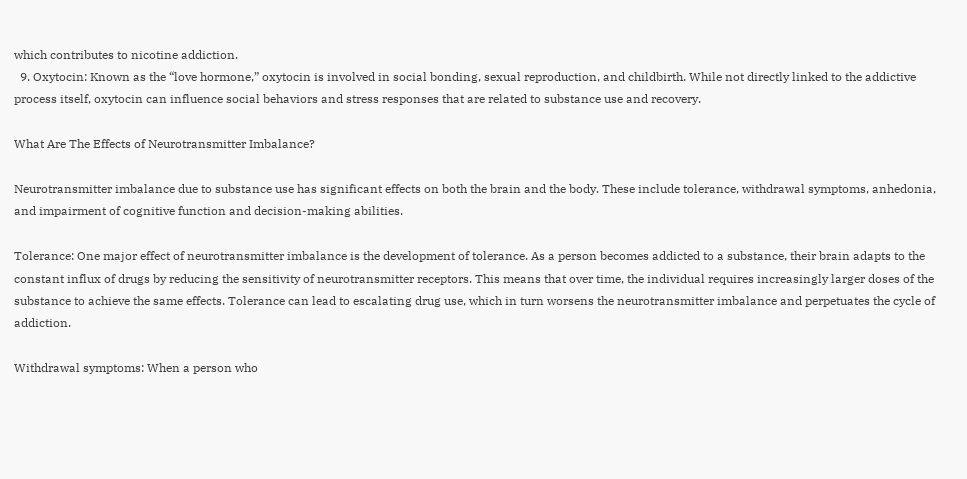which contributes to nicotine addiction.
  9. Oxytocin: Known as the “love hormone,” oxytocin is involved in social bonding, sexual reproduction, and childbirth. While not directly linked to the addictive process itself, oxytocin can influence social behaviors and stress responses that are related to substance use and recovery.

What Are The Effects of Neurotransmitter Imbalance?

Neurotransmitter imbalance due to substance use has significant effects on both the brain and the body. These include tolerance, withdrawal symptoms, anhedonia, and impairment of cognitive function and decision-making abilities.

Tolerance: One major effect of neurotransmitter imbalance is the development of tolerance. As a person becomes addicted to a substance, their brain adapts to the constant influx of drugs by reducing the sensitivity of neurotransmitter receptors. This means that over time, the individual requires increasingly larger doses of the substance to achieve the same effects. Tolerance can lead to escalating drug use, which in turn worsens the neurotransmitter imbalance and perpetuates the cycle of addiction.

Withdrawal symptoms: When a person who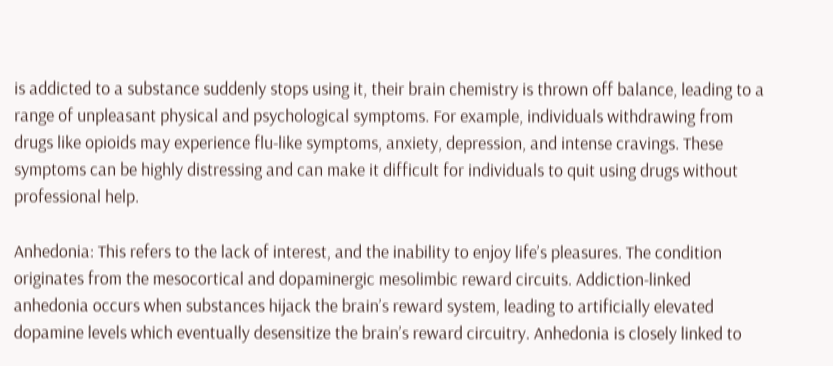is addicted to a substance suddenly stops using it, their brain chemistry is thrown off balance, leading to a range of unpleasant physical and psychological symptoms. For example, individuals withdrawing from drugs like opioids may experience flu-like symptoms, anxiety, depression, and intense cravings. These symptoms can be highly distressing and can make it difficult for individuals to quit using drugs without professional help.

Anhedonia: This refers to the lack of interest, and the inability to enjoy life’s pleasures. The condition originates from the mesocortical and dopaminergic mesolimbic reward circuits. Addiction-linked anhedonia occurs when substances hijack the brain’s reward system, leading to artificially elevated dopamine levels which eventually desensitize the brain’s reward circuitry. Anhedonia is closely linked to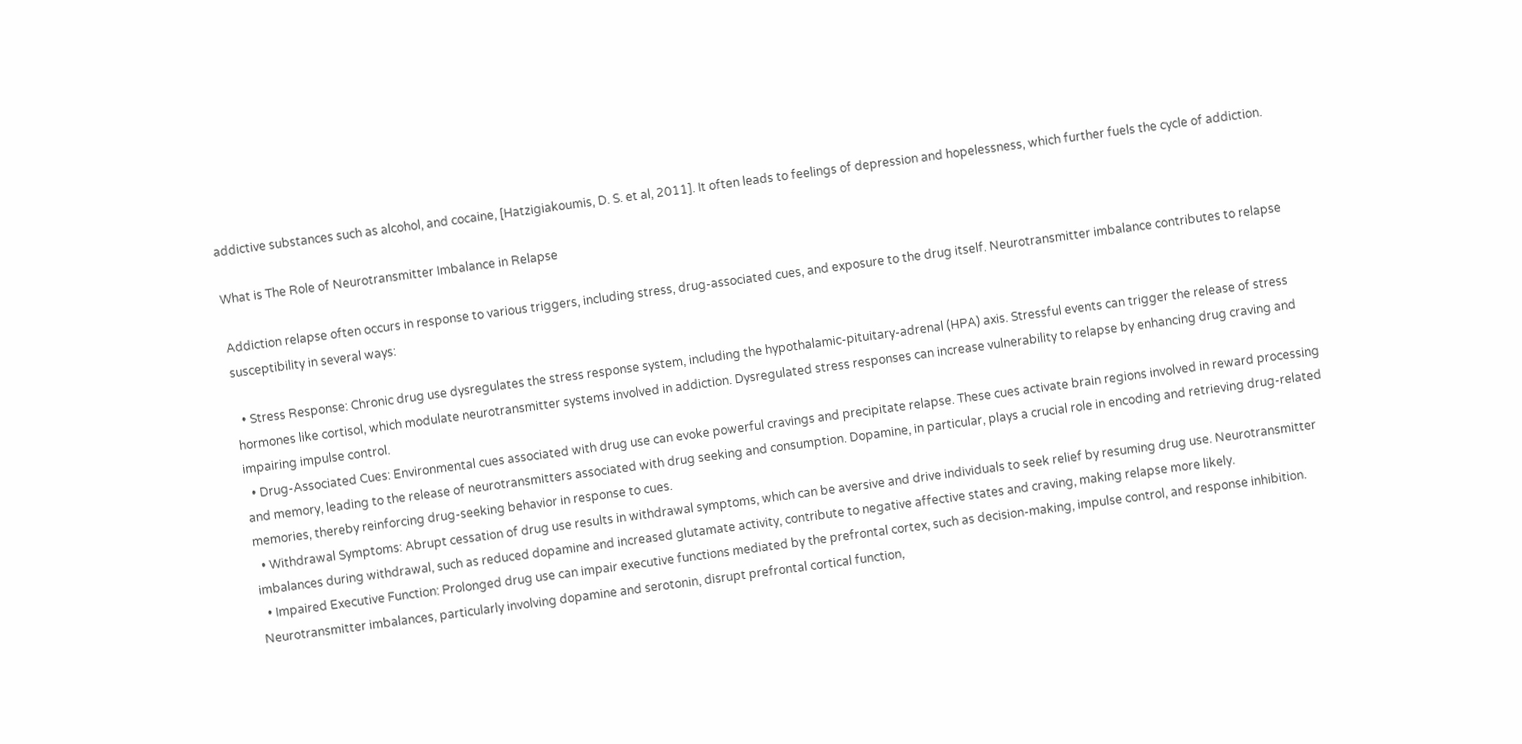addictive substances such as alcohol, and cocaine, [Hatzigiakoumis, D. S. et al, 2011]. It often leads to feelings of depression and hopelessness, which further fuels the cycle of addiction.

What is The Role of Neurotransmitter Imbalance in Relapse

Addiction relapse often occurs in response to various triggers, including stress, drug-associated cues, and exposure to the drug itself. Neurotransmitter imbalance contributes to relapse susceptibility in several ways:

  • Stress Response: Chronic drug use dysregulates the stress response system, including the hypothalamic-pituitary-adrenal (HPA) axis. Stressful events can trigger the release of stress hormones like cortisol, which modulate neurotransmitter systems involved in addiction. Dysregulated stress responses can increase vulnerability to relapse by enhancing drug craving and impairing impulse control.
  • Drug-Associated Cues: Environmental cues associated with drug use can evoke powerful cravings and precipitate relapse. These cues activate brain regions involved in reward processing and memory, leading to the release of neurotransmitters associated with drug seeking and consumption. Dopamine, in particular, plays a crucial role in encoding and retrieving drug-related memories, thereby reinforcing drug-seeking behavior in response to cues.
  • Withdrawal Symptoms: Abrupt cessation of drug use results in withdrawal symptoms, which can be aversive and drive individuals to seek relief by resuming drug use. Neurotransmitter imbalances during withdrawal, such as reduced dopamine and increased glutamate activity, contribute to negative affective states and craving, making relapse more likely.
  • Impaired Executive Function: Prolonged drug use can impair executive functions mediated by the prefrontal cortex, such as decision-making, impulse control, and response inhibition. Neurotransmitter imbalances, particularly involving dopamine and serotonin, disrupt prefrontal cortical function,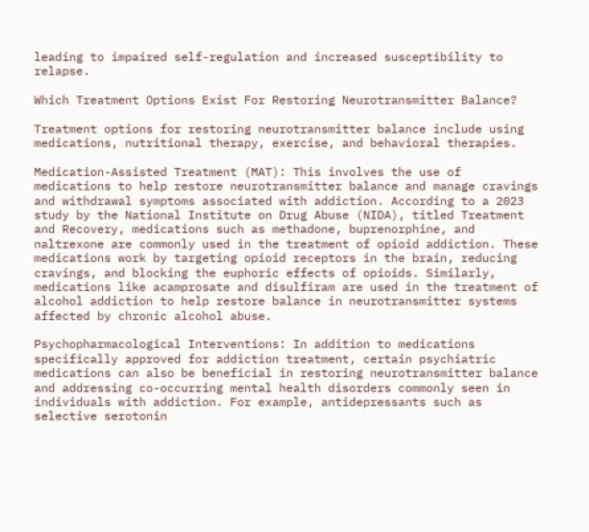leading to impaired self-regulation and increased susceptibility to relapse.

Which Treatment Options Exist For Restoring Neurotransmitter Balance?

Treatment options for restoring neurotransmitter balance include using medications, nutritional therapy, exercise, and behavioral therapies.

Medication-Assisted Treatment (MAT): This involves the use of medications to help restore neurotransmitter balance and manage cravings and withdrawal symptoms associated with addiction. According to a 2023 study by the National Institute on Drug Abuse (NIDA), titled Treatment and Recovery, medications such as methadone, buprenorphine, and naltrexone are commonly used in the treatment of opioid addiction. These medications work by targeting opioid receptors in the brain, reducing cravings, and blocking the euphoric effects of opioids. Similarly, medications like acamprosate and disulfiram are used in the treatment of alcohol addiction to help restore balance in neurotransmitter systems affected by chronic alcohol abuse.

Psychopharmacological Interventions: In addition to medications specifically approved for addiction treatment, certain psychiatric medications can also be beneficial in restoring neurotransmitter balance and addressing co-occurring mental health disorders commonly seen in individuals with addiction. For example, antidepressants such as selective serotonin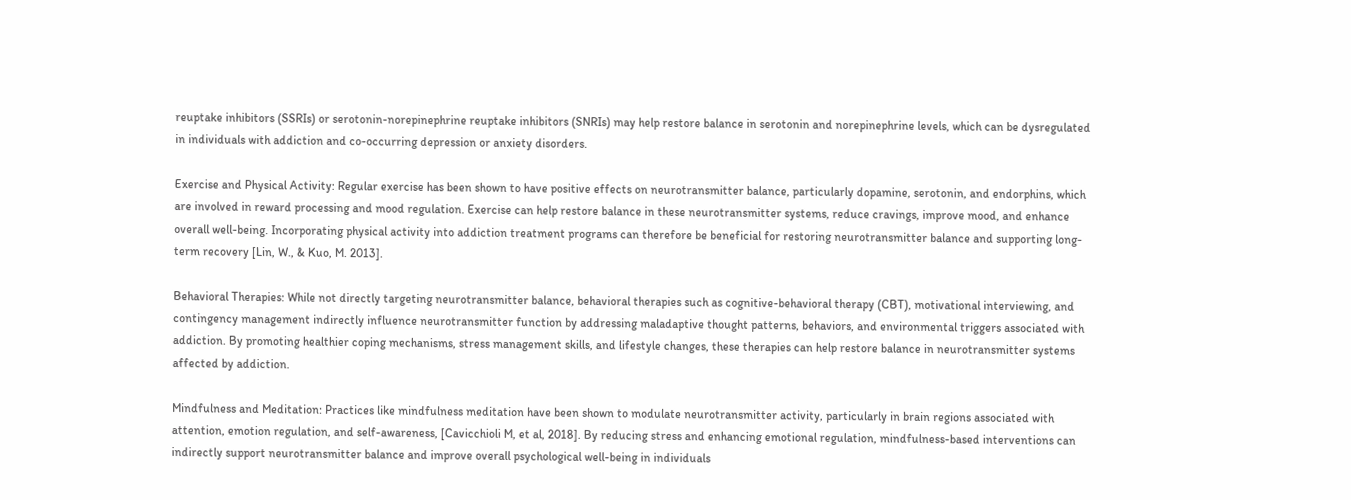reuptake inhibitors (SSRIs) or serotonin-norepinephrine reuptake inhibitors (SNRIs) may help restore balance in serotonin and norepinephrine levels, which can be dysregulated in individuals with addiction and co-occurring depression or anxiety disorders.

Exercise and Physical Activity: Regular exercise has been shown to have positive effects on neurotransmitter balance, particularly dopamine, serotonin, and endorphins, which are involved in reward processing and mood regulation. Exercise can help restore balance in these neurotransmitter systems, reduce cravings, improve mood, and enhance overall well-being. Incorporating physical activity into addiction treatment programs can therefore be beneficial for restoring neurotransmitter balance and supporting long-term recovery [Lin, W., & Kuo, M. 2013].

Behavioral Therapies: While not directly targeting neurotransmitter balance, behavioral therapies such as cognitive-behavioral therapy (CBT), motivational interviewing, and contingency management indirectly influence neurotransmitter function by addressing maladaptive thought patterns, behaviors, and environmental triggers associated with addiction. By promoting healthier coping mechanisms, stress management skills, and lifestyle changes, these therapies can help restore balance in neurotransmitter systems affected by addiction.

Mindfulness and Meditation: Practices like mindfulness meditation have been shown to modulate neurotransmitter activity, particularly in brain regions associated with attention, emotion regulation, and self-awareness, [Cavicchioli M, et al, 2018]. By reducing stress and enhancing emotional regulation, mindfulness-based interventions can indirectly support neurotransmitter balance and improve overall psychological well-being in individuals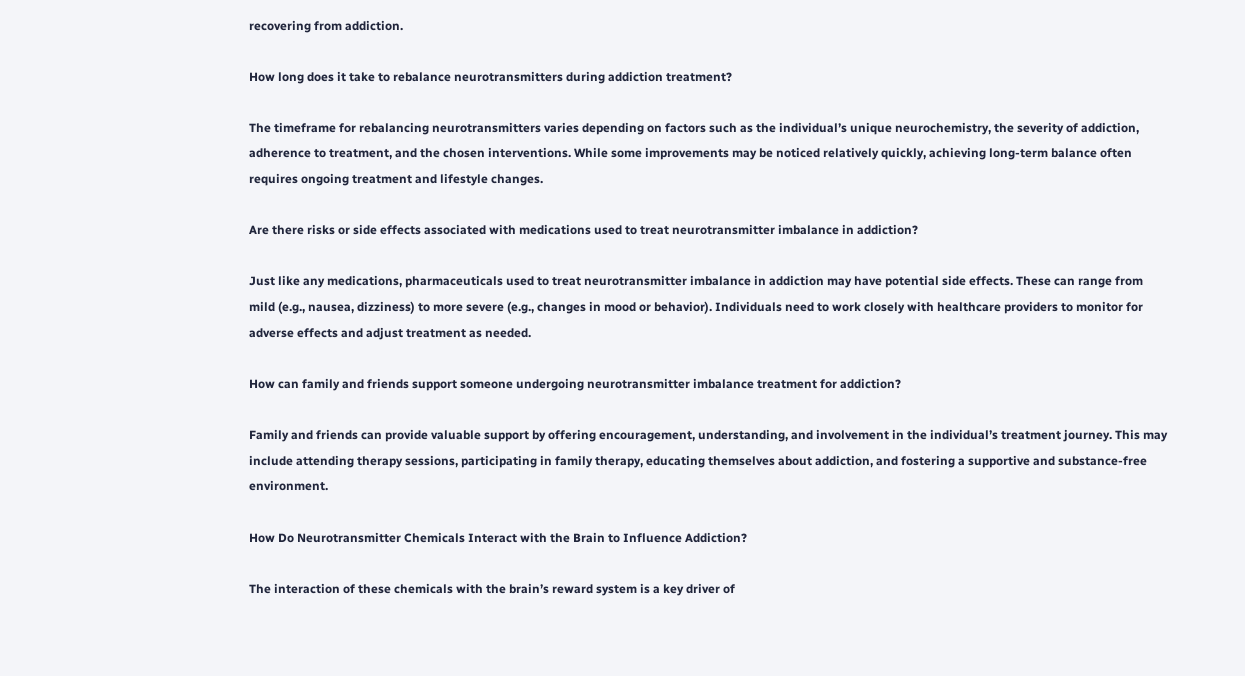recovering from addiction.

How long does it take to rebalance neurotransmitters during addiction treatment?

The timeframe for rebalancing neurotransmitters varies depending on factors such as the individual’s unique neurochemistry, the severity of addiction, adherence to treatment, and the chosen interventions. While some improvements may be noticed relatively quickly, achieving long-term balance often requires ongoing treatment and lifestyle changes.

Are there risks or side effects associated with medications used to treat neurotransmitter imbalance in addiction?

Just like any medications, pharmaceuticals used to treat neurotransmitter imbalance in addiction may have potential side effects. These can range from mild (e.g., nausea, dizziness) to more severe (e.g., changes in mood or behavior). Individuals need to work closely with healthcare providers to monitor for adverse effects and adjust treatment as needed.

How can family and friends support someone undergoing neurotransmitter imbalance treatment for addiction?

Family and friends can provide valuable support by offering encouragement, understanding, and involvement in the individual’s treatment journey. This may include attending therapy sessions, participating in family therapy, educating themselves about addiction, and fostering a supportive and substance-free environment.

How Do Neurotransmitter Chemicals Interact with the Brain to Influence Addiction?

The interaction of these chemicals with the brain’s reward system is a key driver of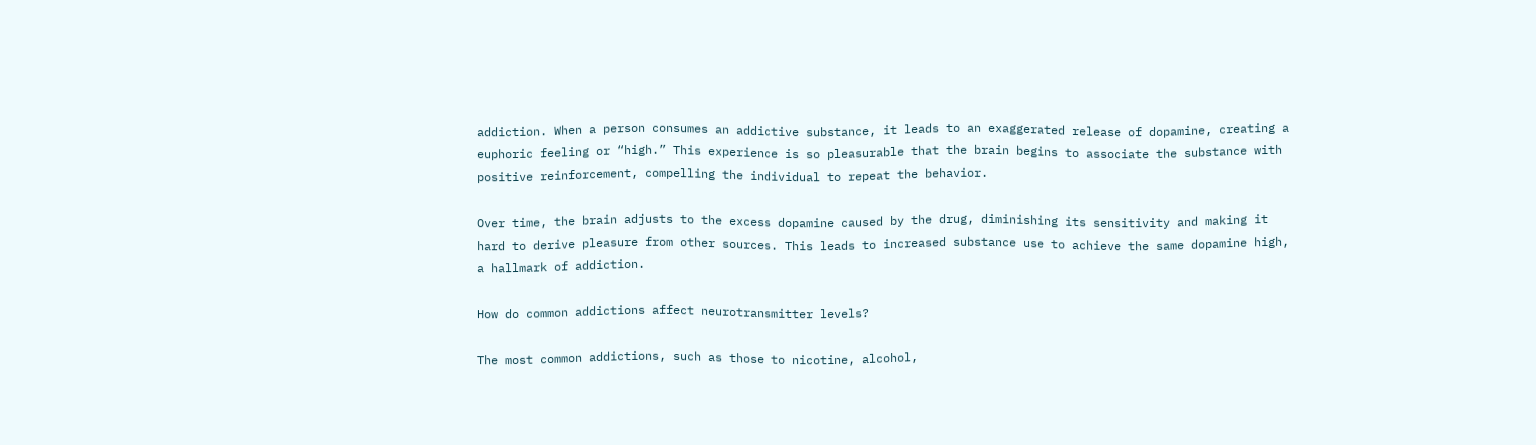addiction. When a person consumes an addictive substance, it leads to an exaggerated release of dopamine, creating a euphoric feeling or “high.” This experience is so pleasurable that the brain begins to associate the substance with positive reinforcement, compelling the individual to repeat the behavior.

Over time, the brain adjusts to the excess dopamine caused by the drug, diminishing its sensitivity and making it hard to derive pleasure from other sources. This leads to increased substance use to achieve the same dopamine high, a hallmark of addiction.

How do common addictions affect neurotransmitter levels?

The most common addictions, such as those to nicotine, alcohol,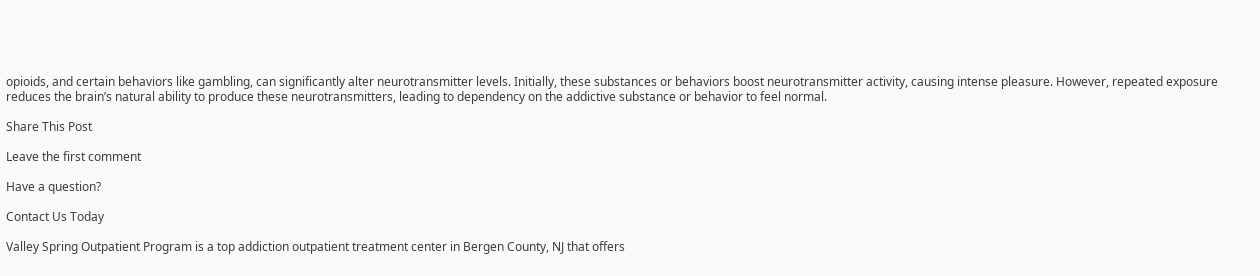opioids, and certain behaviors like gambling, can significantly alter neurotransmitter levels. Initially, these substances or behaviors boost neurotransmitter activity, causing intense pleasure. However, repeated exposure reduces the brain’s natural ability to produce these neurotransmitters, leading to dependency on the addictive substance or behavior to feel normal.

Share This Post

Leave the first comment

Have a question?

Contact Us Today

Valley Spring Outpatient Program is a top addiction outpatient treatment center in Bergen County, NJ that offers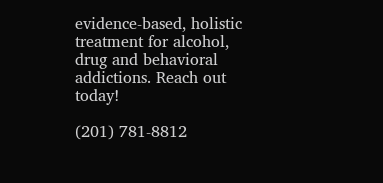evidence-based, holistic treatment for alcohol, drug and behavioral addictions. Reach out today!

(201) 781-8812